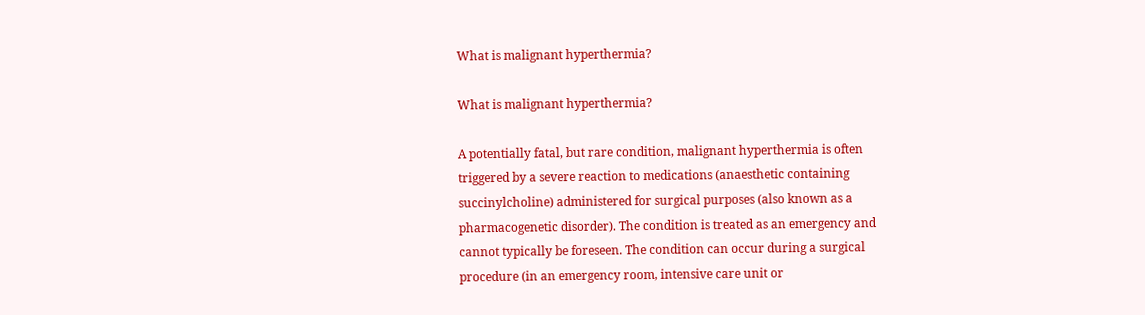What is malignant hyperthermia?

What is malignant hyperthermia?

A potentially fatal, but rare condition, malignant hyperthermia is often triggered by a severe reaction to medications (anaesthetic containing succinylcholine) administered for surgical purposes (also known as a pharmacogenetic disorder). The condition is treated as an emergency and cannot typically be foreseen. The condition can occur during a surgical procedure (in an emergency room, intensive care unit or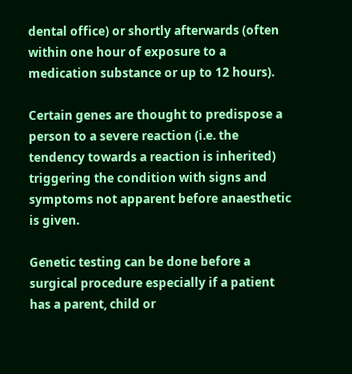dental office) or shortly afterwards (often within one hour of exposure to a medication substance or up to 12 hours).

Certain genes are thought to predispose a person to a severe reaction (i.e. the tendency towards a reaction is inherited) triggering the condition with signs and symptoms not apparent before anaesthetic is given.

Genetic testing can be done before a surgical procedure especially if a patient has a parent, child or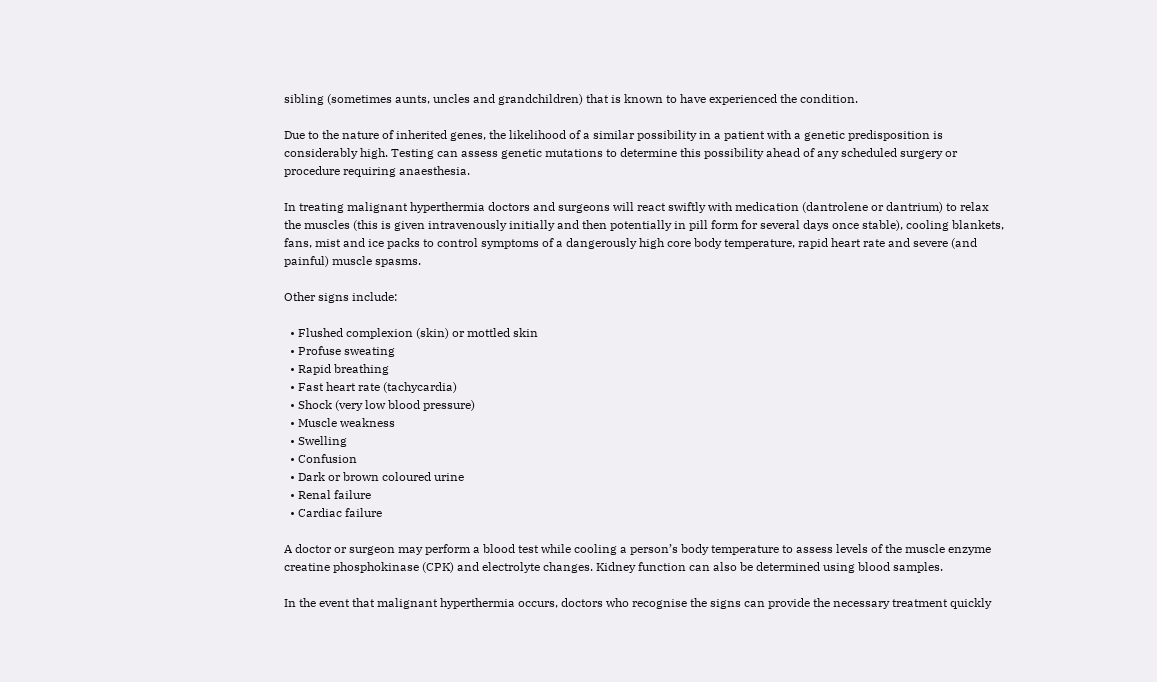sibling (sometimes aunts, uncles and grandchildren) that is known to have experienced the condition.

Due to the nature of inherited genes, the likelihood of a similar possibility in a patient with a genetic predisposition is considerably high. Testing can assess genetic mutations to determine this possibility ahead of any scheduled surgery or procedure requiring anaesthesia.

In treating malignant hyperthermia doctors and surgeons will react swiftly with medication (dantrolene or dantrium) to relax the muscles (this is given intravenously initially and then potentially in pill form for several days once stable), cooling blankets, fans, mist and ice packs to control symptoms of a dangerously high core body temperature, rapid heart rate and severe (and painful) muscle spasms.

Other signs include:

  • Flushed complexion (skin) or mottled skin
  • Profuse sweating
  • Rapid breathing
  • Fast heart rate (tachycardia)
  • Shock (very low blood pressure)
  • Muscle weakness
  • Swelling
  • Confusion
  • Dark or brown coloured urine
  • Renal failure
  • Cardiac failure

A doctor or surgeon may perform a blood test while cooling a person’s body temperature to assess levels of the muscle enzyme creatine phosphokinase (CPK) and electrolyte changes. Kidney function can also be determined using blood samples.

In the event that malignant hyperthermia occurs, doctors who recognise the signs can provide the necessary treatment quickly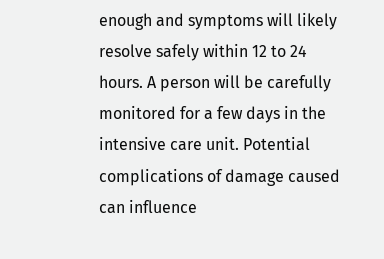enough and symptoms will likely resolve safely within 12 to 24 hours. A person will be carefully monitored for a few days in the intensive care unit. Potential complications of damage caused can influence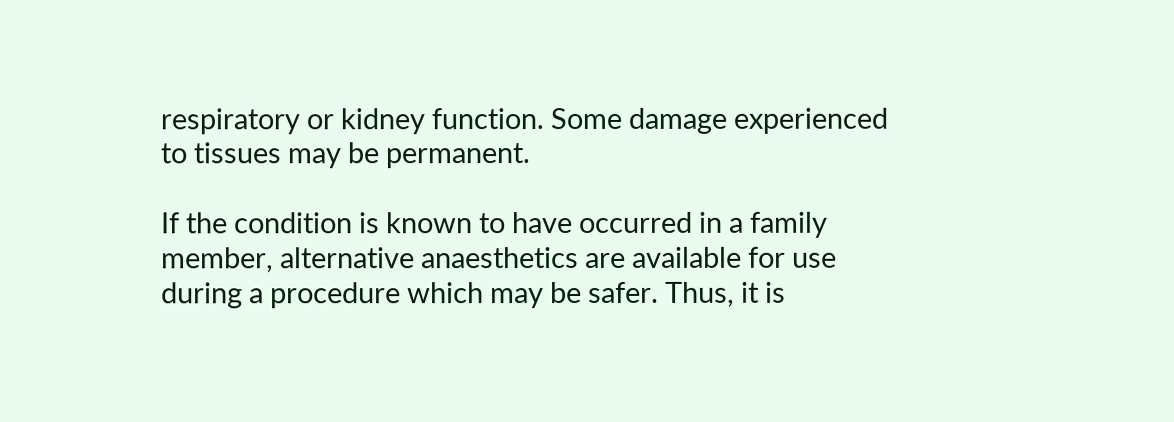respiratory or kidney function. Some damage experienced to tissues may be permanent.

If the condition is known to have occurred in a family member, alternative anaesthetics are available for use during a procedure which may be safer. Thus, it is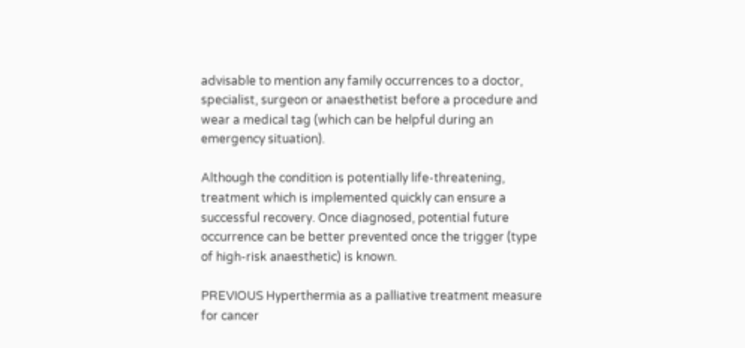advisable to mention any family occurrences to a doctor, specialist, surgeon or anaesthetist before a procedure and wear a medical tag (which can be helpful during an emergency situation).

Although the condition is potentially life-threatening, treatment which is implemented quickly can ensure a successful recovery. Once diagnosed, potential future occurrence can be better prevented once the trigger (type of high-risk anaesthetic) is known.

PREVIOUS Hyperthermia as a palliative treatment measure for cancer